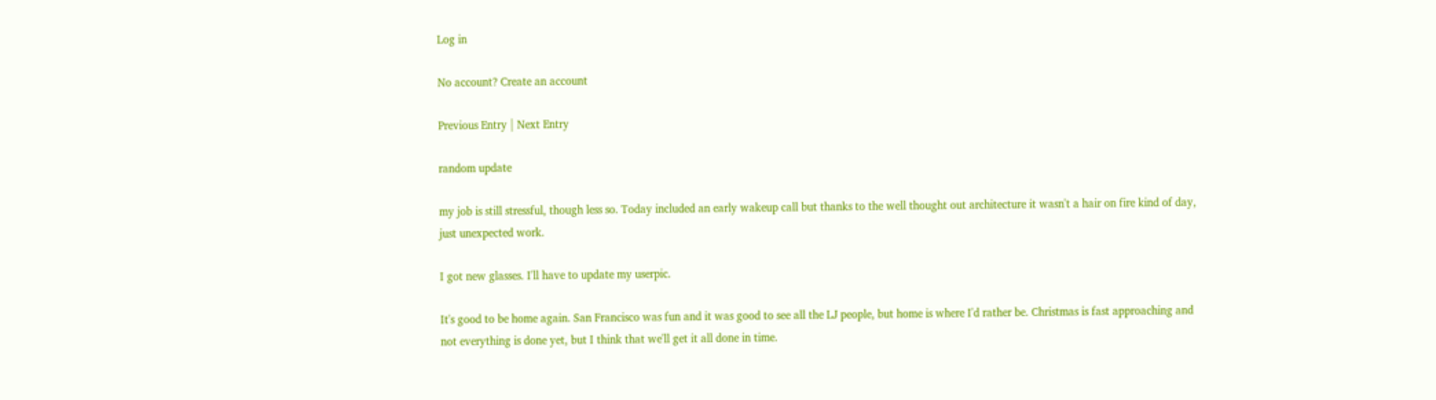Log in

No account? Create an account

Previous Entry | Next Entry

random update

my job is still stressful, though less so. Today included an early wakeup call but thanks to the well thought out architecture it wasn't a hair on fire kind of day, just unexpected work.

I got new glasses. I'll have to update my userpic.

It's good to be home again. San Francisco was fun and it was good to see all the LJ people, but home is where I'd rather be. Christmas is fast approaching and not everything is done yet, but I think that we'll get it all done in time.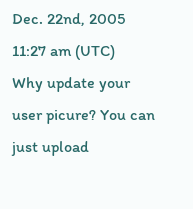Dec. 22nd, 2005 11:27 am (UTC)
Why update your user picure? You can just upload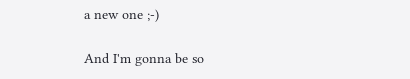a new one ;-)

And I'm gonna be so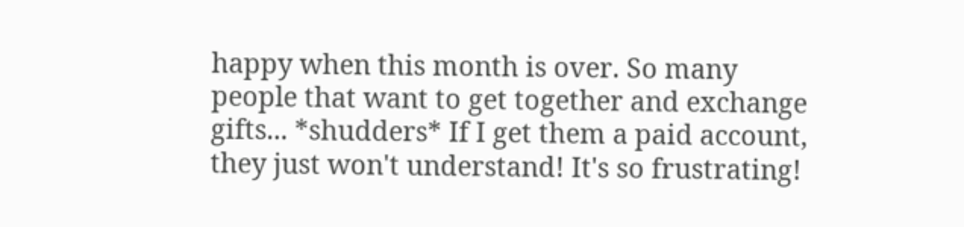happy when this month is over. So many people that want to get together and exchange gifts... *shudders* If I get them a paid account, they just won't understand! It's so frustrating!